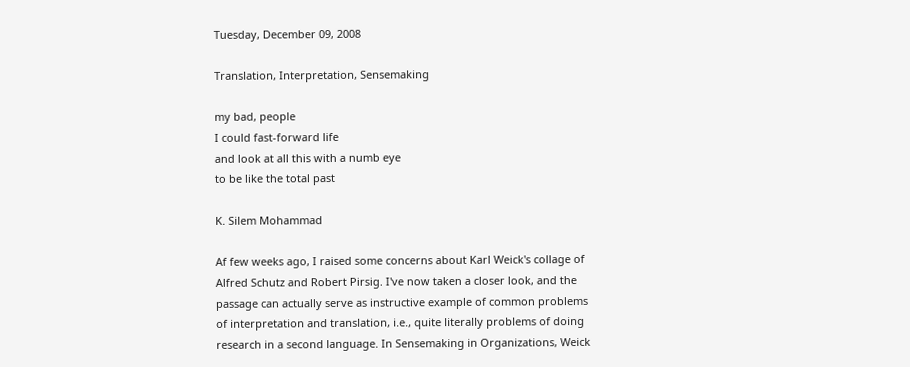Tuesday, December 09, 2008

Translation, Interpretation, Sensemaking

my bad, people
I could fast-forward life
and look at all this with a numb eye
to be like the total past

K. Silem Mohammad

Af few weeks ago, I raised some concerns about Karl Weick's collage of Alfred Schutz and Robert Pirsig. I've now taken a closer look, and the passage can actually serve as instructive example of common problems of interpretation and translation, i.e., quite literally problems of doing research in a second language. In Sensemaking in Organizations, Weick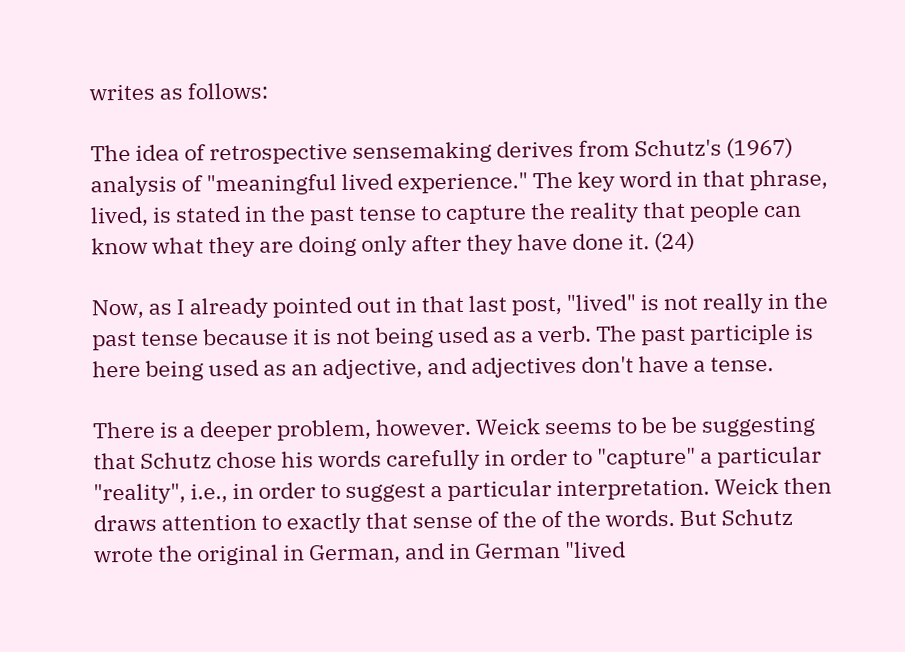writes as follows:

The idea of retrospective sensemaking derives from Schutz's (1967) analysis of "meaningful lived experience." The key word in that phrase, lived, is stated in the past tense to capture the reality that people can know what they are doing only after they have done it. (24)

Now, as I already pointed out in that last post, "lived" is not really in the past tense because it is not being used as a verb. The past participle is here being used as an adjective, and adjectives don't have a tense.

There is a deeper problem, however. Weick seems to be be suggesting that Schutz chose his words carefully in order to "capture" a particular "reality", i.e., in order to suggest a particular interpretation. Weick then draws attention to exactly that sense of the of the words. But Schutz wrote the original in German, and in German "lived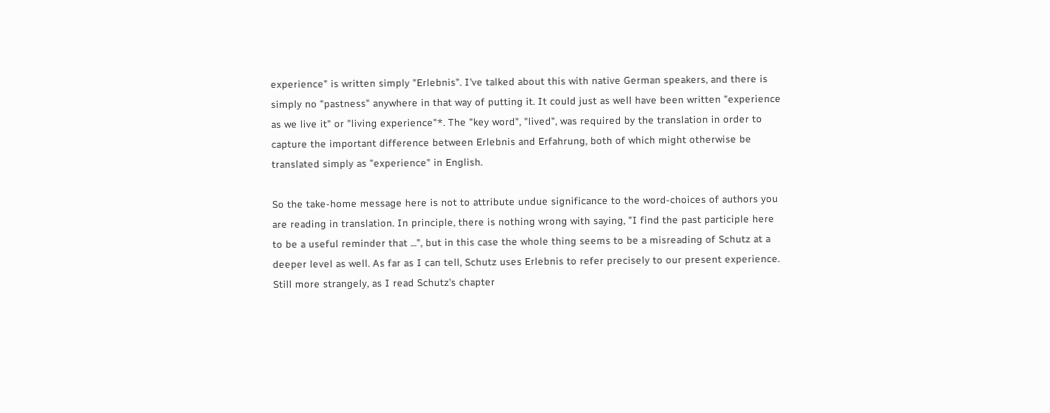experience" is written simply "Erlebnis". I've talked about this with native German speakers, and there is simply no "pastness" anywhere in that way of putting it. It could just as well have been written "experience as we live it" or "living experience"*. The "key word", "lived", was required by the translation in order to capture the important difference between Erlebnis and Erfahrung, both of which might otherwise be translated simply as "experience" in English.

So the take-home message here is not to attribute undue significance to the word-choices of authors you are reading in translation. In principle, there is nothing wrong with saying, "I find the past participle here to be a useful reminder that ...", but in this case the whole thing seems to be a misreading of Schutz at a deeper level as well. As far as I can tell, Schutz uses Erlebnis to refer precisely to our present experience. Still more strangely, as I read Schutz's chapter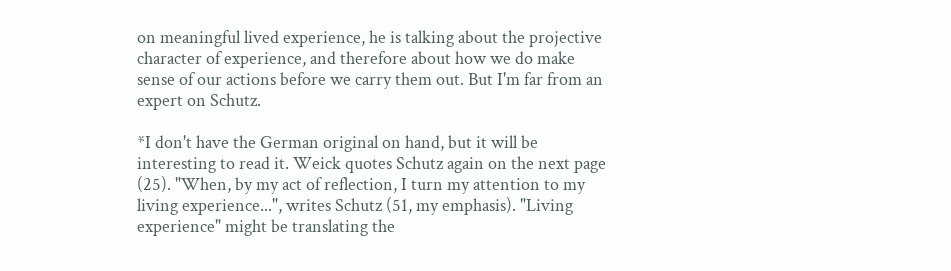on meaningful lived experience, he is talking about the projective character of experience, and therefore about how we do make sense of our actions before we carry them out. But I'm far from an expert on Schutz.

*I don't have the German original on hand, but it will be interesting to read it. Weick quotes Schutz again on the next page (25). "When, by my act of reflection, I turn my attention to my living experience...", writes Schutz (51, my emphasis). "Living experience" might be translating the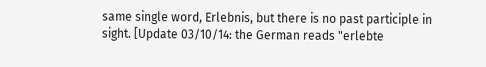same single word, Erlebnis, but there is no past participle in sight. [Update 03/10/14: the German reads "erlebte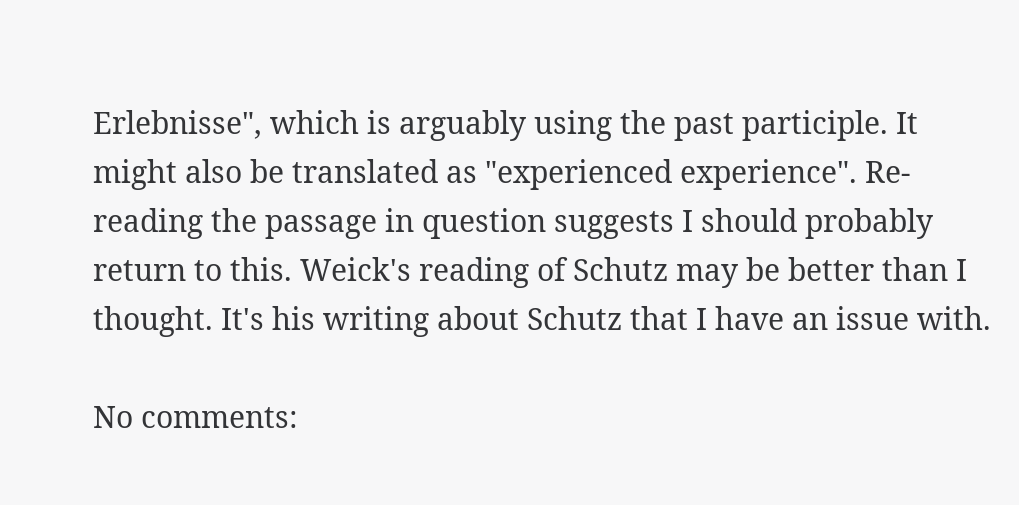Erlebnisse", which is arguably using the past participle. It might also be translated as "experienced experience". Re-reading the passage in question suggests I should probably return to this. Weick's reading of Schutz may be better than I thought. It's his writing about Schutz that I have an issue with.

No comments: